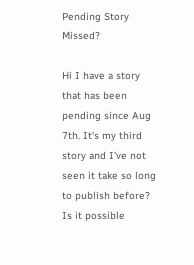Pending Story Missed?

Hi I have a story that has been pending since Aug 7th. It's my third story and I've not seen it take so long to publish before? Is it possible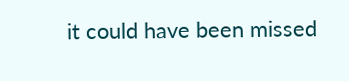it could have been missed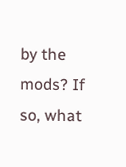by the mods? If so, what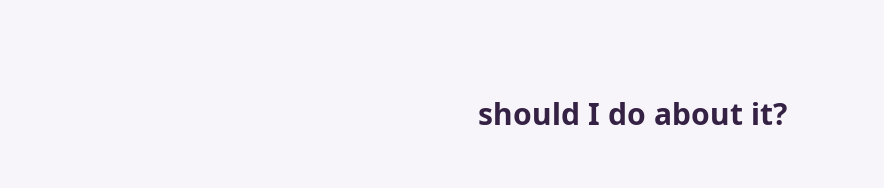should I do about it?